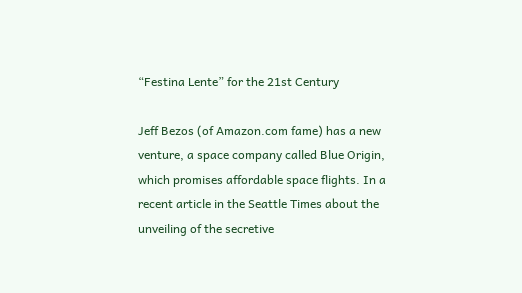“Festina Lente” for the 21st Century

Jeff Bezos (of Amazon.com fame) has a new venture, a space company called Blue Origin, which promises affordable space flights. In a recent article in the Seattle Times about the unveiling of the secretive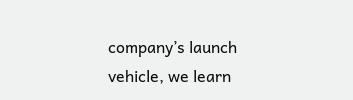company’s launch vehicle, we learn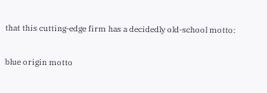that this cutting-edge firm has a decidedly old-school motto:

blue origin motto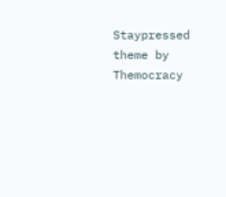Staypressed theme by Themocracy